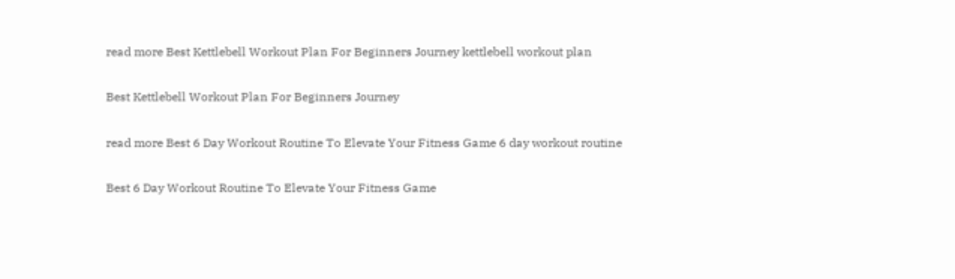read more Best Kettlebell Workout Plan For Beginners Journey kettlebell workout plan

Best Kettlebell Workout Plan For Beginners Journey

read more Best 6 Day Workout Routine To Elevate Your Fitness Game 6 day workout routine

Best 6 Day Workout Routine To Elevate Your Fitness Game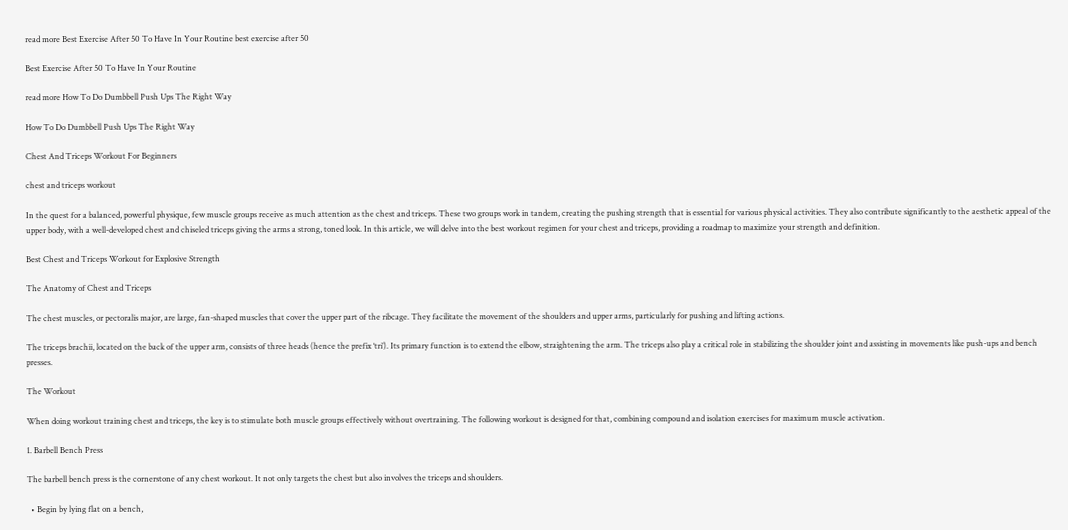read more Best Exercise After 50 To Have In Your Routine best exercise after 50

Best Exercise After 50 To Have In Your Routine

read more How To Do Dumbbell Push Ups The Right Way

How To Do Dumbbell Push Ups The Right Way

Chest And Triceps Workout For Beginners

chest and triceps workout

In the quest for a balanced, powerful physique, few muscle groups receive as much attention as the chest and triceps. These two groups work in tandem, creating the pushing strength that is essential for various physical activities. They also contribute significantly to the aesthetic appeal of the upper body, with a well-developed chest and chiseled triceps giving the arms a strong, toned look. In this article, we will delve into the best workout regimen for your chest and triceps, providing a roadmap to maximize your strength and definition.

Best Chest and Triceps Workout for Explosive Strength

The Anatomy of Chest and Triceps

The chest muscles, or pectoralis major, are large, fan-shaped muscles that cover the upper part of the ribcage. They facilitate the movement of the shoulders and upper arms, particularly for pushing and lifting actions.

The triceps brachii, located on the back of the upper arm, consists of three heads (hence the prefix ‘tri’). Its primary function is to extend the elbow, straightening the arm. The triceps also play a critical role in stabilizing the shoulder joint and assisting in movements like push-ups and bench presses.

The Workout

When doing workout training chest and triceps, the key is to stimulate both muscle groups effectively without overtraining. The following workout is designed for that, combining compound and isolation exercises for maximum muscle activation.

1. Barbell Bench Press

The barbell bench press is the cornerstone of any chest workout. It not only targets the chest but also involves the triceps and shoulders.

  • Begin by lying flat on a bench,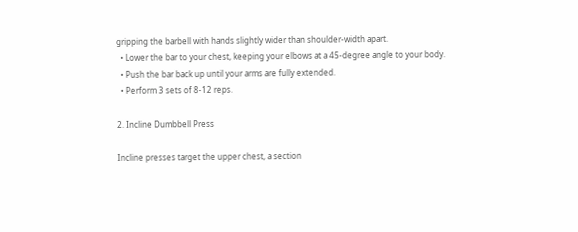gripping the barbell with hands slightly wider than shoulder-width apart.
  • Lower the bar to your chest, keeping your elbows at a 45-degree angle to your body.
  • Push the bar back up until your arms are fully extended.
  • Perform 3 sets of 8-12 reps.

2. Incline Dumbbell Press

Incline presses target the upper chest, a section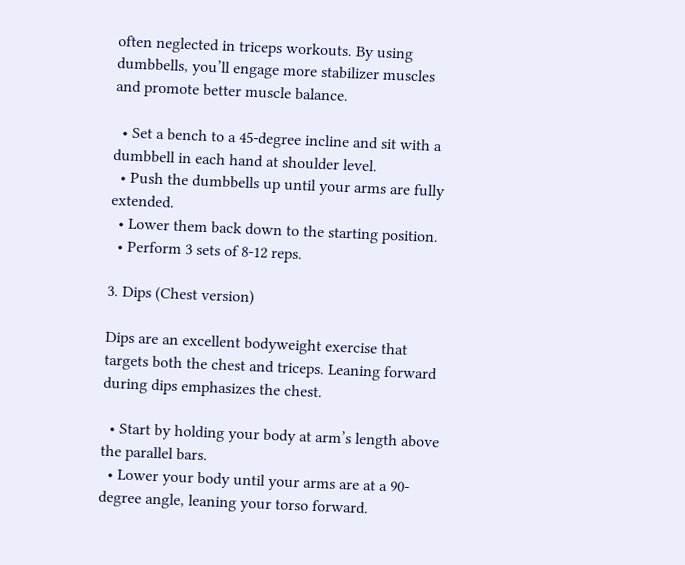often neglected in triceps workouts. By using dumbbells, you’ll engage more stabilizer muscles and promote better muscle balance.

  • Set a bench to a 45-degree incline and sit with a dumbbell in each hand at shoulder level.
  • Push the dumbbells up until your arms are fully extended.
  • Lower them back down to the starting position.
  • Perform 3 sets of 8-12 reps.

3. Dips (Chest version)

Dips are an excellent bodyweight exercise that targets both the chest and triceps. Leaning forward during dips emphasizes the chest.

  • Start by holding your body at arm’s length above the parallel bars.
  • Lower your body until your arms are at a 90-degree angle, leaning your torso forward.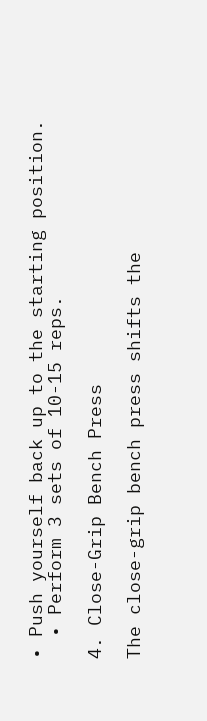• Push yourself back up to the starting position.
  • Perform 3 sets of 10-15 reps.

4. Close-Grip Bench Press

The close-grip bench press shifts the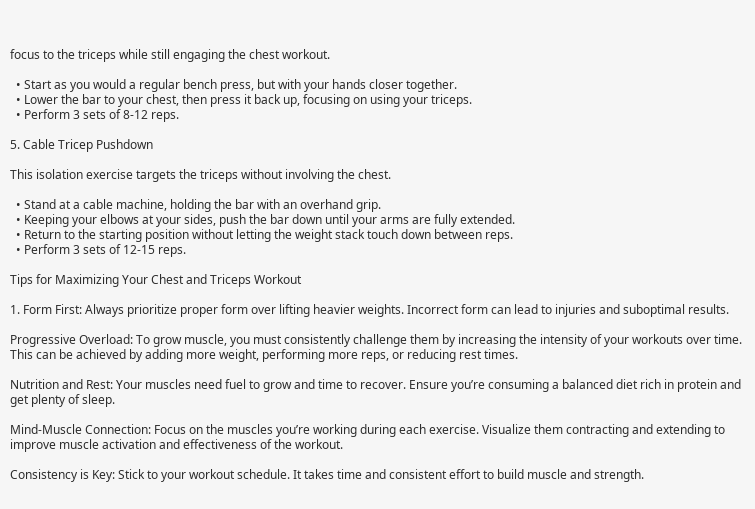focus to the triceps while still engaging the chest workout.

  • Start as you would a regular bench press, but with your hands closer together.
  • Lower the bar to your chest, then press it back up, focusing on using your triceps.
  • Perform 3 sets of 8-12 reps.

5. Cable Tricep Pushdown

This isolation exercise targets the triceps without involving the chest.

  • Stand at a cable machine, holding the bar with an overhand grip.
  • Keeping your elbows at your sides, push the bar down until your arms are fully extended.
  • Return to the starting position without letting the weight stack touch down between reps.
  • Perform 3 sets of 12-15 reps.

Tips for Maximizing Your Chest and Triceps Workout

1. Form First: Always prioritize proper form over lifting heavier weights. Incorrect form can lead to injuries and suboptimal results.

Progressive Overload: To grow muscle, you must consistently challenge them by increasing the intensity of your workouts over time. This can be achieved by adding more weight, performing more reps, or reducing rest times.

Nutrition and Rest: Your muscles need fuel to grow and time to recover. Ensure you’re consuming a balanced diet rich in protein and get plenty of sleep.

Mind-Muscle Connection: Focus on the muscles you’re working during each exercise. Visualize them contracting and extending to improve muscle activation and effectiveness of the workout.

Consistency is Key: Stick to your workout schedule. It takes time and consistent effort to build muscle and strength.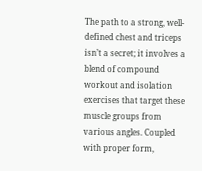The path to a strong, well-defined chest and triceps isn’t a secret; it involves a blend of compound workout and isolation exercises that target these muscle groups from various angles. Coupled with proper form,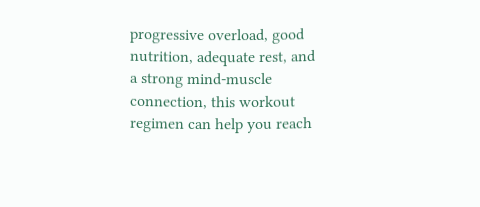progressive overload, good nutrition, adequate rest, and a strong mind-muscle connection, this workout regimen can help you reach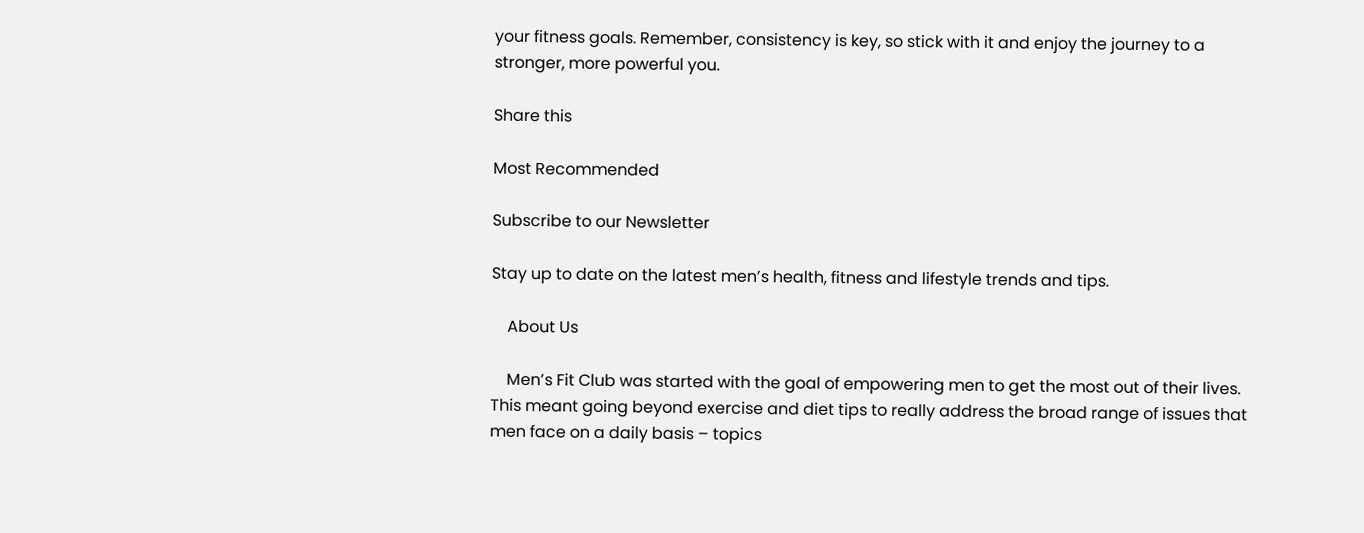your fitness goals. Remember, consistency is key, so stick with it and enjoy the journey to a stronger, more powerful you.

Share this

Most Recommended

Subscribe to our Newsletter

Stay up to date on the latest men’s health, fitness and lifestyle trends and tips.

    About Us

    Men’s Fit Club was started with the goal of empowering men to get the most out of their lives. This meant going beyond exercise and diet tips to really address the broad range of issues that men face on a daily basis – topics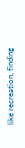like recreation, finding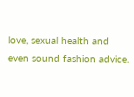love, sexual health and even sound fashion advice.